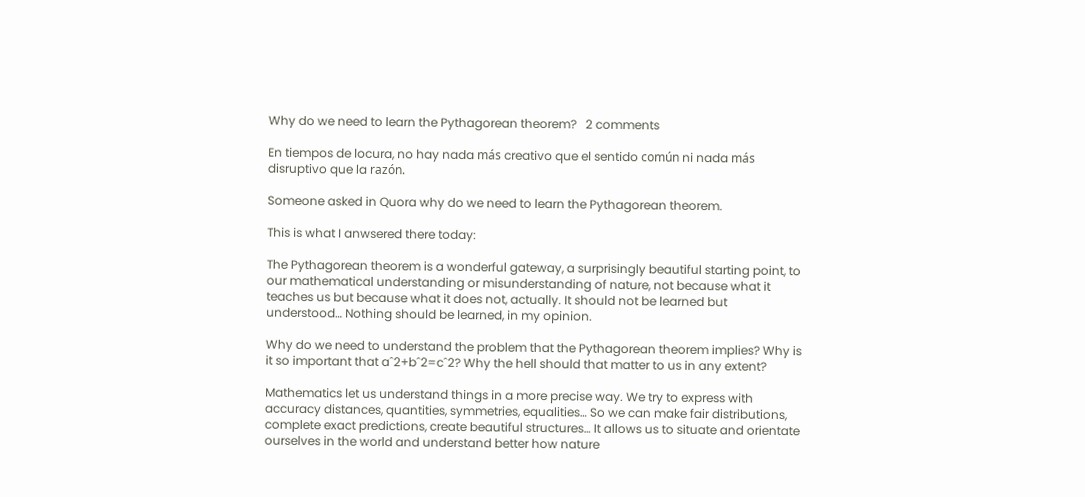Why do we need to learn the Pythagorean theorem?   2 comments

En tiempos de locura, no hay nada más creativo que el sentido común ni nada más disruptivo que la razón.

Someone asked in Quora why do we need to learn the Pythagorean theorem.

This is what I anwsered there today:

The Pythagorean theorem is a wonderful gateway, a surprisingly beautiful starting point, to our mathematical understanding or misunderstanding of nature, not because what it teaches us but because what it does not, actually. It should not be learned but understood… Nothing should be learned, in my opinion.

Why do we need to understand the problem that the Pythagorean theorem implies? Why is it so important that aˆ2+bˆ2=cˆ2? Why the hell should that matter to us in any extent?

Mathematics let us understand things in a more precise way. We try to express with accuracy distances, quantities, symmetries, equalities… So we can make fair distributions, complete exact predictions, create beautiful structures… It allows us to situate and orientate ourselves in the world and understand better how nature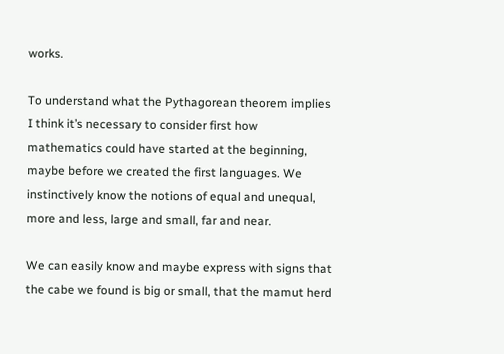works.

To understand what the Pythagorean theorem implies I think it’s necessary to consider first how mathematics could have started at the beginning, maybe before we created the first languages. We instinctively know the notions of equal and unequal, more and less, large and small, far and near.

We can easily know and maybe express with signs that the cabe we found is big or small, that the mamut herd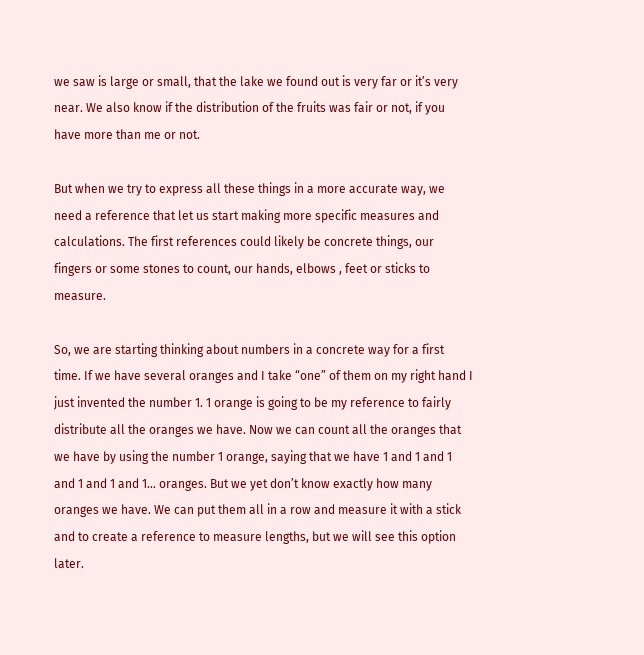we saw is large or small, that the lake we found out is very far or it’s very near. We also know if the distribution of the fruits was fair or not, if you have more than me or not.

But when we try to express all these things in a more accurate way, we need a reference that let us start making more specific measures and calculations. The first references could likely be concrete things, our fingers or some stones to count, our hands, elbows , feet or sticks to measure.

So, we are starting thinking about numbers in a concrete way for a first time. If we have several oranges and I take “one” of them on my right hand I just invented the number 1. 1 orange is going to be my reference to fairly distribute all the oranges we have. Now we can count all the oranges that we have by using the number 1 orange, saying that we have 1 and 1 and 1 and 1 and 1 and 1… oranges. But we yet don’t know exactly how many oranges we have. We can put them all in a row and measure it with a stick and to create a reference to measure lengths, but we will see this option later.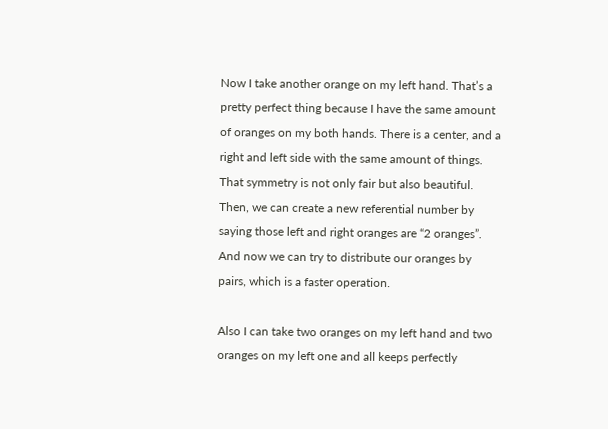Now I take another orange on my left hand. That’s a pretty perfect thing because I have the same amount of oranges on my both hands. There is a center, and a right and left side with the same amount of things. That symmetry is not only fair but also beautiful. Then, we can create a new referential number by saying those left and right oranges are “2 oranges”. And now we can try to distribute our oranges by pairs, which is a faster operation.

Also I can take two oranges on my left hand and two oranges on my left one and all keeps perfectly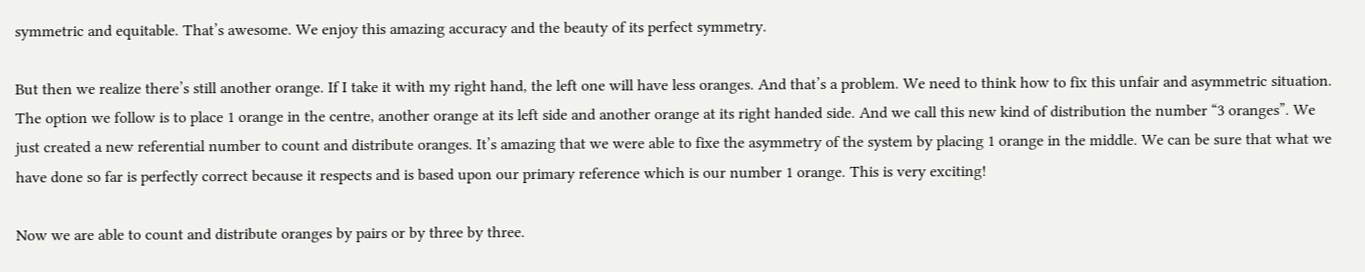symmetric and equitable. That’s awesome. We enjoy this amazing accuracy and the beauty of its perfect symmetry.

But then we realize there’s still another orange. If I take it with my right hand, the left one will have less oranges. And that’s a problem. We need to think how to fix this unfair and asymmetric situation. The option we follow is to place 1 orange in the centre, another orange at its left side and another orange at its right handed side. And we call this new kind of distribution the number “3 oranges”. We just created a new referential number to count and distribute oranges. It’s amazing that we were able to fixe the asymmetry of the system by placing 1 orange in the middle. We can be sure that what we have done so far is perfectly correct because it respects and is based upon our primary reference which is our number 1 orange. This is very exciting!

Now we are able to count and distribute oranges by pairs or by three by three.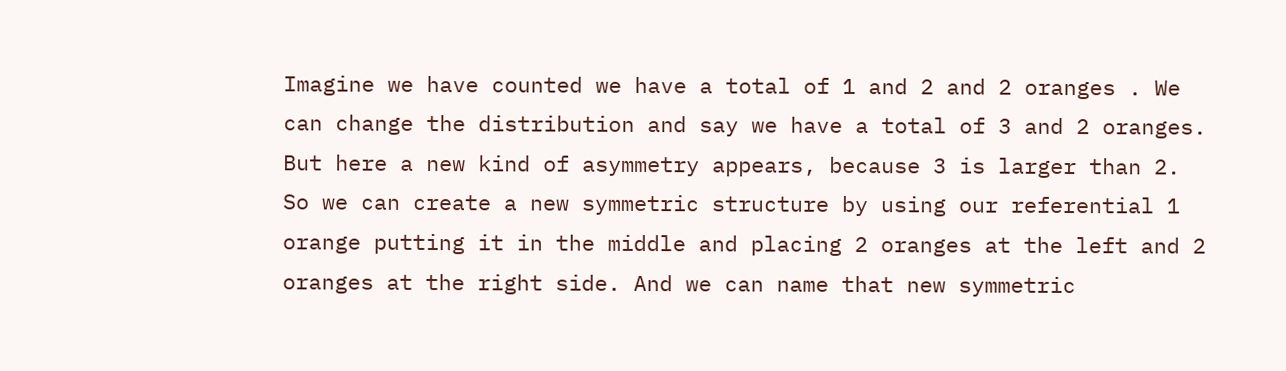Imagine we have counted we have a total of 1 and 2 and 2 oranges . We can change the distribution and say we have a total of 3 and 2 oranges. But here a new kind of asymmetry appears, because 3 is larger than 2. So we can create a new symmetric structure by using our referential 1 orange putting it in the middle and placing 2 oranges at the left and 2 oranges at the right side. And we can name that new symmetric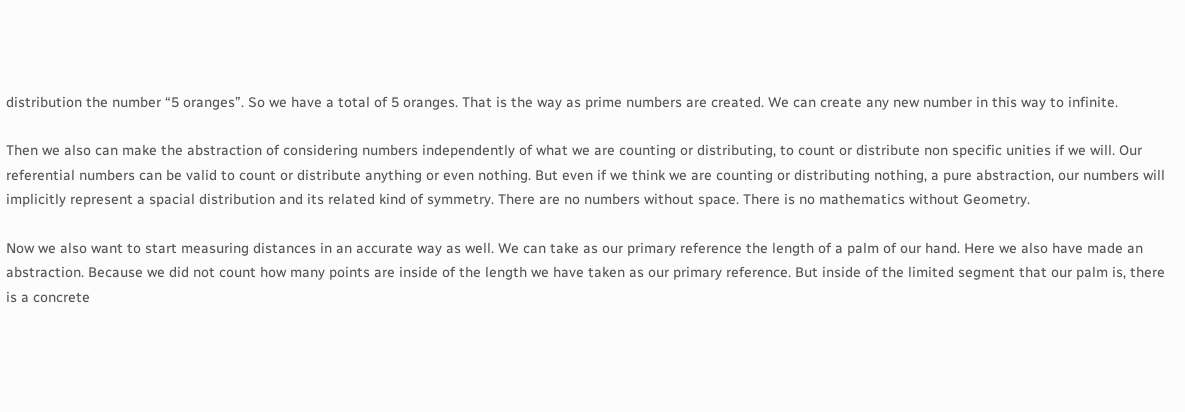distribution the number “5 oranges”. So we have a total of 5 oranges. That is the way as prime numbers are created. We can create any new number in this way to infinite.

Then we also can make the abstraction of considering numbers independently of what we are counting or distributing, to count or distribute non specific unities if we will. Our referential numbers can be valid to count or distribute anything or even nothing. But even if we think we are counting or distributing nothing, a pure abstraction, our numbers will implicitly represent a spacial distribution and its related kind of symmetry. There are no numbers without space. There is no mathematics without Geometry.

Now we also want to start measuring distances in an accurate way as well. We can take as our primary reference the length of a palm of our hand. Here we also have made an abstraction. Because we did not count how many points are inside of the length we have taken as our primary reference. But inside of the limited segment that our palm is, there is a concrete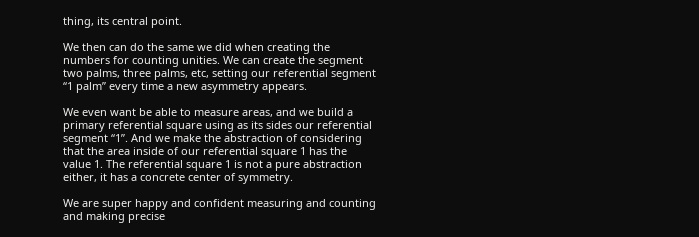thing, its central point.

We then can do the same we did when creating the numbers for counting unities. We can create the segment two palms, three palms, etc, setting our referential segment “1 palm” every time a new asymmetry appears.

We even want be able to measure areas, and we build a primary referential square using as its sides our referential segment “1”. And we make the abstraction of considering that the area inside of our referential square 1 has the value 1. The referential square 1 is not a pure abstraction either, it has a concrete center of symmetry.

We are super happy and confident measuring and counting and making precise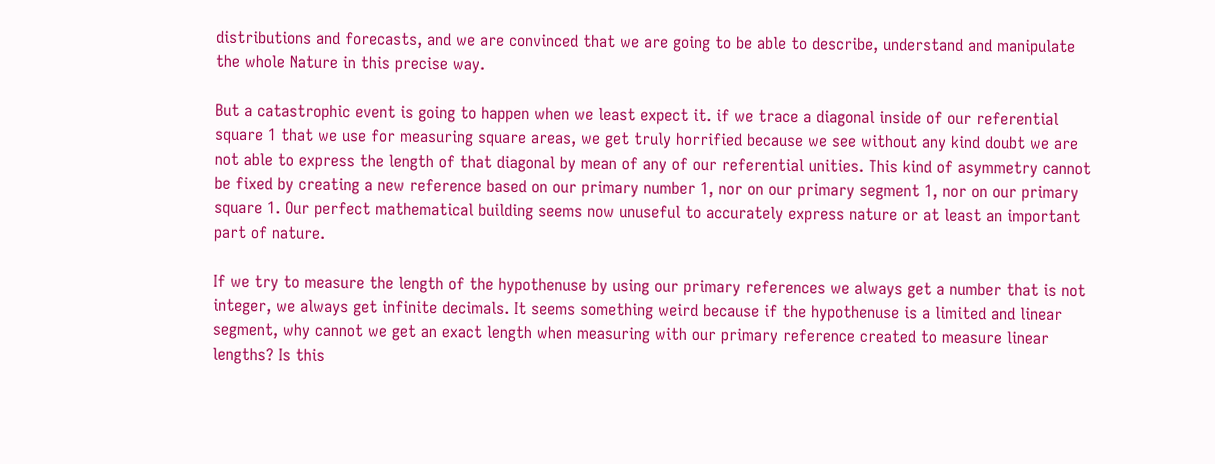distributions and forecasts, and we are convinced that we are going to be able to describe, understand and manipulate the whole Nature in this precise way.

But a catastrophic event is going to happen when we least expect it. if we trace a diagonal inside of our referential square 1 that we use for measuring square areas, we get truly horrified because we see without any kind doubt we are not able to express the length of that diagonal by mean of any of our referential unities. This kind of asymmetry cannot be fixed by creating a new reference based on our primary number 1, nor on our primary segment 1, nor on our primary square 1. Our perfect mathematical building seems now unuseful to accurately express nature or at least an important part of nature.

If we try to measure the length of the hypothenuse by using our primary references we always get a number that is not integer, we always get infinite decimals. It seems something weird because if the hypothenuse is a limited and linear segment, why cannot we get an exact length when measuring with our primary reference created to measure linear lengths? Is this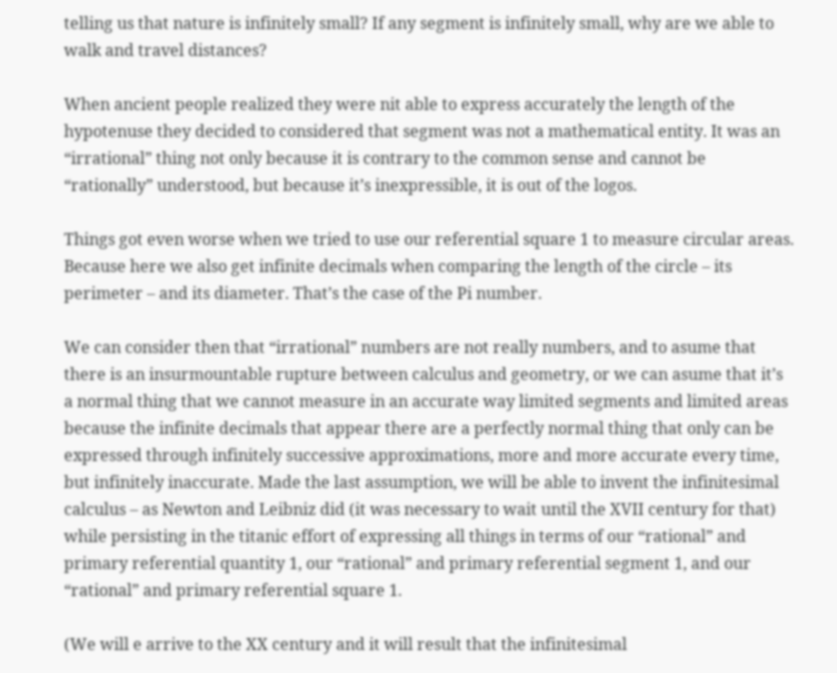telling us that nature is infinitely small? If any segment is infinitely small, why are we able to walk and travel distances?

When ancient people realized they were nit able to express accurately the length of the hypotenuse they decided to considered that segment was not a mathematical entity. It was an “irrational” thing not only because it is contrary to the common sense and cannot be “rationally” understood, but because it’s inexpressible, it is out of the logos.

Things got even worse when we tried to use our referential square 1 to measure circular areas. Because here we also get infinite decimals when comparing the length of the circle – its perimeter – and its diameter. That’s the case of the Pi number.

We can consider then that “irrational” numbers are not really numbers, and to asume that there is an insurmountable rupture between calculus and geometry, or we can asume that it’s a normal thing that we cannot measure in an accurate way limited segments and limited areas because the infinite decimals that appear there are a perfectly normal thing that only can be expressed through infinitely successive approximations, more and more accurate every time, but infinitely inaccurate. Made the last assumption, we will be able to invent the infinitesimal calculus – as Newton and Leibniz did (it was necessary to wait until the XVII century for that) while persisting in the titanic effort of expressing all things in terms of our “rational” and primary referential quantity 1, our “rational” and primary referential segment 1, and our “rational” and primary referential square 1.

(We will e arrive to the XX century and it will result that the infinitesimal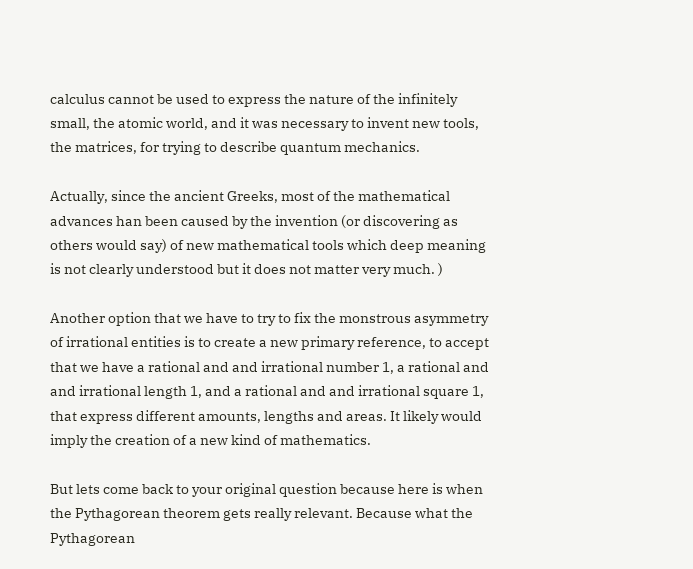calculus cannot be used to express the nature of the infinitely small, the atomic world, and it was necessary to invent new tools, the matrices, for trying to describe quantum mechanics.

Actually, since the ancient Greeks, most of the mathematical advances han been caused by the invention (or discovering as others would say) of new mathematical tools which deep meaning is not clearly understood but it does not matter very much. )

Another option that we have to try to fix the monstrous asymmetry of irrational entities is to create a new primary reference, to accept that we have a rational and and irrational number 1, a rational and and irrational length 1, and a rational and and irrational square 1, that express different amounts, lengths and areas. It likely would imply the creation of a new kind of mathematics.

But lets come back to your original question because here is when the Pythagorean theorem gets really relevant. Because what the Pythagorean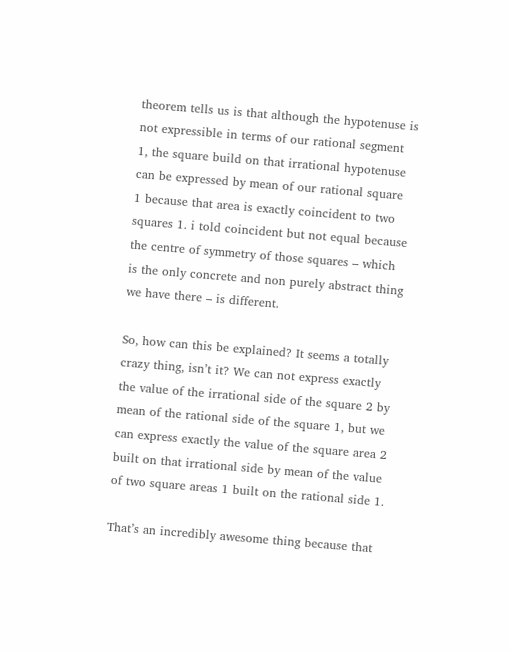theorem tells us is that although the hypotenuse is not expressible in terms of our rational segment 1, the square build on that irrational hypotenuse can be expressed by mean of our rational square 1 because that area is exactly coincident to two squares 1. i told coincident but not equal because the centre of symmetry of those squares – which is the only concrete and non purely abstract thing we have there – is different.

So, how can this be explained? It seems a totally crazy thing, isn’t it? We can not express exactly the value of the irrational side of the square 2 by mean of the rational side of the square 1, but we can express exactly the value of the square area 2 built on that irrational side by mean of the value of two square areas 1 built on the rational side 1.

That’s an incredibly awesome thing because that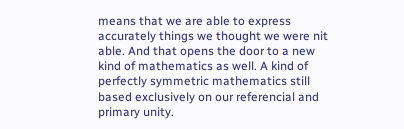means that we are able to express accurately things we thought we were nit able. And that opens the door to a new kind of mathematics as well. A kind of perfectly symmetric mathematics still based exclusively on our referencial and primary unity.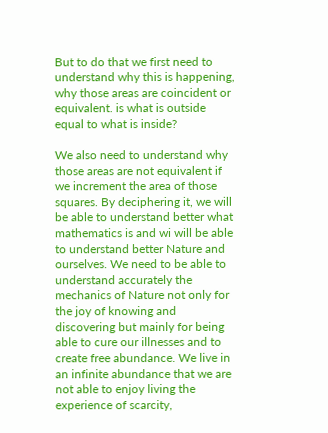But to do that we first need to understand why this is happening, why those areas are coincident or equivalent. is what is outside equal to what is inside?

We also need to understand why those areas are not equivalent if we increment the area of those squares. By deciphering it, we will be able to understand better what mathematics is and wi will be able to understand better Nature and ourselves. We need to be able to understand accurately the mechanics of Nature not only for the joy of knowing and discovering but mainly for being able to cure our illnesses and to create free abundance. We live in an infinite abundance that we are not able to enjoy living the experience of scarcity,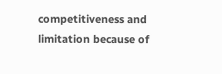competitiveness and limitation because of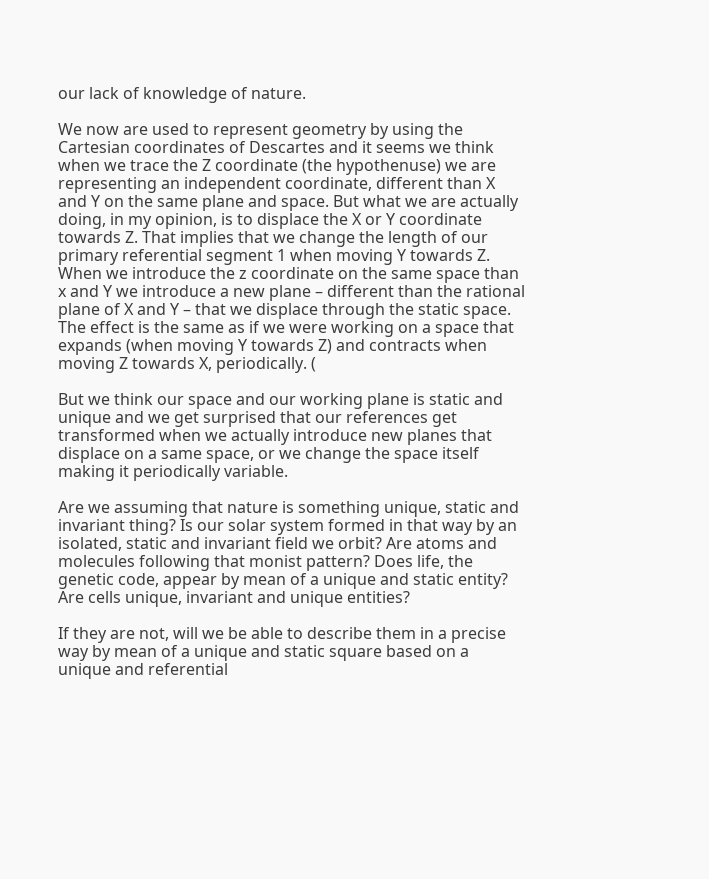our lack of knowledge of nature.

We now are used to represent geometry by using the Cartesian coordinates of Descartes and it seems we think when we trace the Z coordinate (the hypothenuse) we are representing an independent coordinate, different than X and Y on the same plane and space. But what we are actually doing, in my opinion, is to displace the X or Y coordinate towards Z. That implies that we change the length of our primary referential segment 1 when moving Y towards Z. When we introduce the z coordinate on the same space than x and Y we introduce a new plane – different than the rational plane of X and Y – that we displace through the static space. The effect is the same as if we were working on a space that expands (when moving Y towards Z) and contracts when moving Z towards X, periodically. (

But we think our space and our working plane is static and unique and we get surprised that our references get transformed when we actually introduce new planes that displace on a same space, or we change the space itself making it periodically variable.

Are we assuming that nature is something unique, static and invariant thing? Is our solar system formed in that way by an isolated, static and invariant field we orbit? Are atoms and molecules following that monist pattern? Does life, the genetic code, appear by mean of a unique and static entity? Are cells unique, invariant and unique entities?

If they are not, will we be able to describe them in a precise way by mean of a unique and static square based on a unique and referential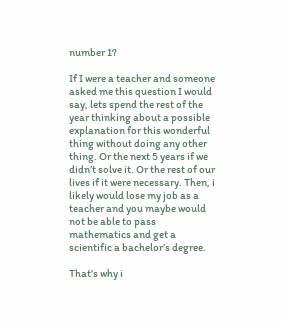number 1?

If I were a teacher and someone asked me this question I would say, lets spend the rest of the year thinking about a possible explanation for this wonderful thing without doing any other thing. Or the next 5 years if we didn’t solve it. Or the rest of our lives if it were necessary. Then, i likely would lose my job as a teacher and you maybe would not be able to pass mathematics and get a scientific a bachelor’s degree.

That’s why i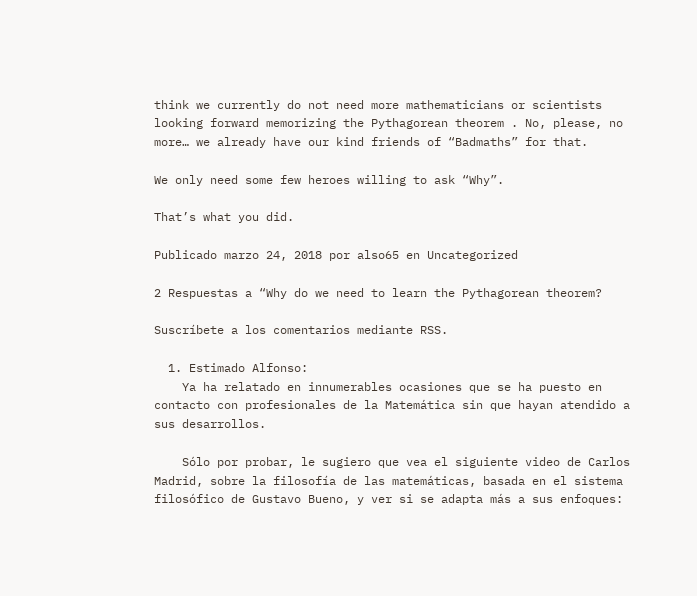think we currently do not need more mathematicians or scientists looking forward memorizing the Pythagorean theorem . No, please, no more… we already have our kind friends of “Badmaths” for that.

We only need some few heroes willing to ask “Why”.

That’s what you did.

Publicado marzo 24, 2018 por also65 en Uncategorized

2 Respuestas a “Why do we need to learn the Pythagorean theorem?

Suscríbete a los comentarios mediante RSS.

  1. Estimado Alfonso:
    Ya ha relatado en innumerables ocasiones que se ha puesto en contacto con profesionales de la Matemática sin que hayan atendido a sus desarrollos.

    Sólo por probar, le sugiero que vea el siguiente video de Carlos Madrid, sobre la filosofía de las matemáticas, basada en el sistema filosófico de Gustavo Bueno, y ver si se adapta más a sus enfoques: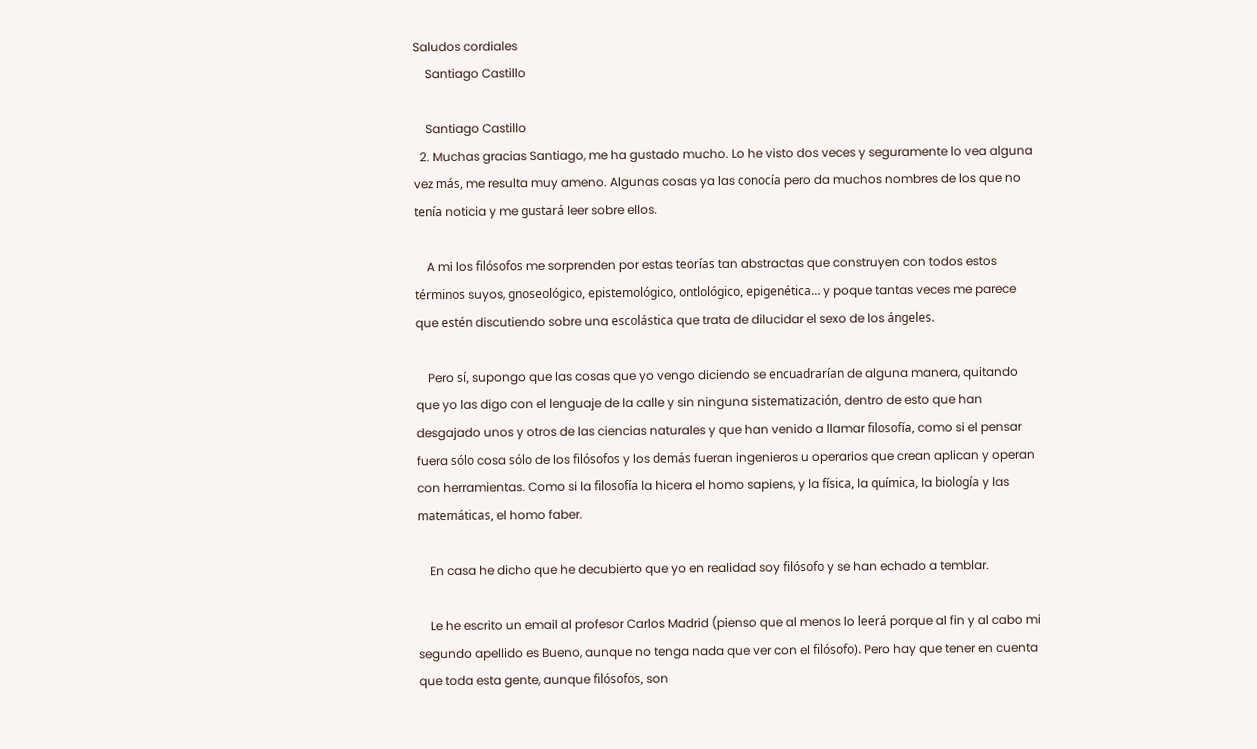Saludos cordiales
    Santiago Castillo

    Santiago Castillo
  2. Muchas gracias Santiago, me ha gustado mucho. Lo he visto dos veces y seguramente lo vea alguna vez más, me resulta muy ameno. Algunas cosas ya las conocía pero da muchos nombres de los que no tenía noticia y me gustará leer sobre ellos.

    A mi los filósofos me sorprenden por estas teorías tan abstractas que construyen con todos estos términos suyos, gnoseológico, epistemológico, ontlológico, epigenética… y poque tantas veces me parece que estén discutiendo sobre una escolástica que trata de dilucidar el sexo de los ángeles.

    Pero sí, supongo que las cosas que yo vengo diciendo se encuadrarían de alguna manera, quitando que yo las digo con el lenguaje de la calle y sin ninguna sistematización, dentro de esto que han desgajado unos y otros de las ciencias naturales y que han venido a llamar filosofía, como si el pensar fuera sólo cosa sólo de los filósofos y los demás fueran ingenieros u operarios que crean aplican y operan con herramientas. Como si la filosofía la hicera el homo sapiens, y la física, la química, la biología y las matemáticas, el homo faber.

    En casa he dicho que he decubierto que yo en realidad soy filósofo y se han echado a temblar.

    Le he escrito un email al profesor Carlos Madrid (pienso que al menos lo leerá porque al fin y al cabo mi segundo apellido es Bueno, aunque no tenga nada que ver con el filósofo). Pero hay que tener en cuenta que toda esta gente, aunque filósofos, son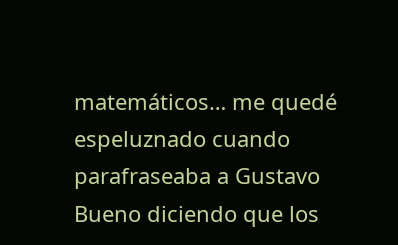matemáticos… me quedé espeluznado cuando parafraseaba a Gustavo Bueno diciendo que los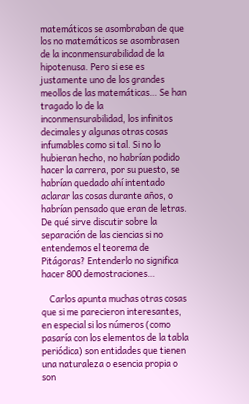matemáticos se asombraban de que los no matemáticos se asombrasen de la inconmensurabilidad de la hipotenusa. Pero si ese es justamente uno de los grandes meollos de las matemáticas… Se han tragado lo de la inconmensurabilidad, los infinitos decimales y algunas otras cosas infumables como si tal. Si no lo hubieran hecho, no habrían podido hacer la carrera, por su puesto, se habrían quedado ahí intentado aclarar las cosas durante años, o habrían pensado que eran de letras. De qué sirve discutir sobre la separación de las ciencias si no entendemos el teorema de Pitágoras? Entenderlo no significa hacer 800 demostraciones…

    Carlos apunta muchas otras cosas que si me parecieron interesantes, en especial si los números (como pasaría con los elementos de la tabla periódica) son entidades que tienen una naturaleza o esencia propia o son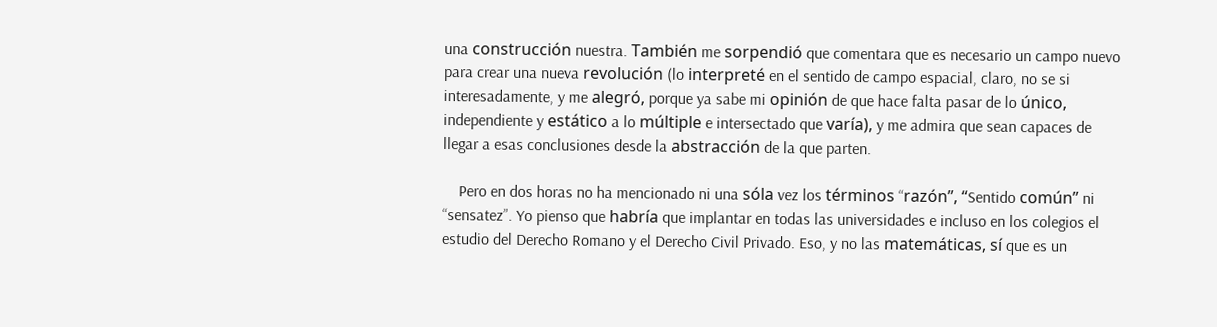una construcción nuestra. También me sorpendió que comentara que es necesario un campo nuevo para crear una nueva revolución (lo interpreté en el sentido de campo espacial, claro, no se si interesadamente, y me alegró, porque ya sabe mi opinión de que hace falta pasar de lo único, independiente y estático a lo múltiple e intersectado que varía), y me admira que sean capaces de llegar a esas conclusiones desde la abstracción de la que parten.

    Pero en dos horas no ha mencionado ni una sóla vez los términos “razón”, “Sentido común” ni “sensatez”. Yo pienso que habría que implantar en todas las universidades e incluso en los colegios el estudio del Derecho Romano y el Derecho Civil Privado. Eso, y no las matemáticas, sí que es un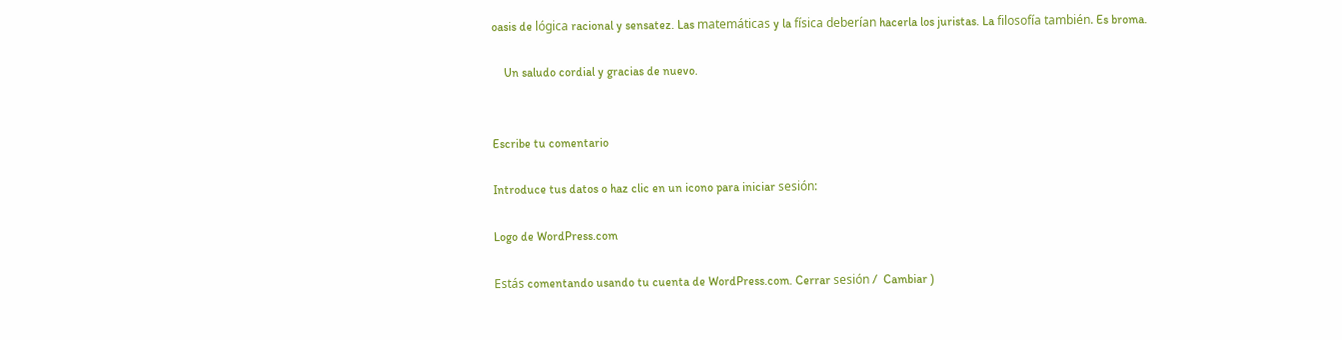oasis de lógica racional y sensatez. Las matemáticas y la física deberían hacerla los juristas. La filosofía también. Es broma.

    Un saludo cordial y gracias de nuevo.


Escribe tu comentario

Introduce tus datos o haz clic en un icono para iniciar sesión:

Logo de WordPress.com

Estás comentando usando tu cuenta de WordPress.com. Cerrar sesión /  Cambiar )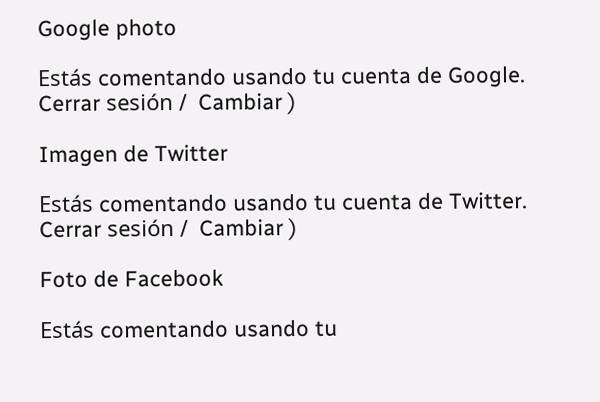Google photo

Estás comentando usando tu cuenta de Google. Cerrar sesión /  Cambiar )

Imagen de Twitter

Estás comentando usando tu cuenta de Twitter. Cerrar sesión /  Cambiar )

Foto de Facebook

Estás comentando usando tu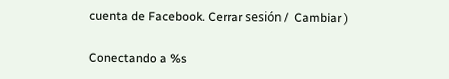cuenta de Facebook. Cerrar sesión /  Cambiar )

Conectando a %s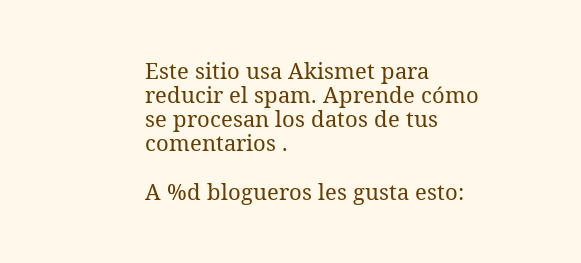Este sitio usa Akismet para reducir el spam. Aprende cómo se procesan los datos de tus comentarios .

A %d blogueros les gusta esto: